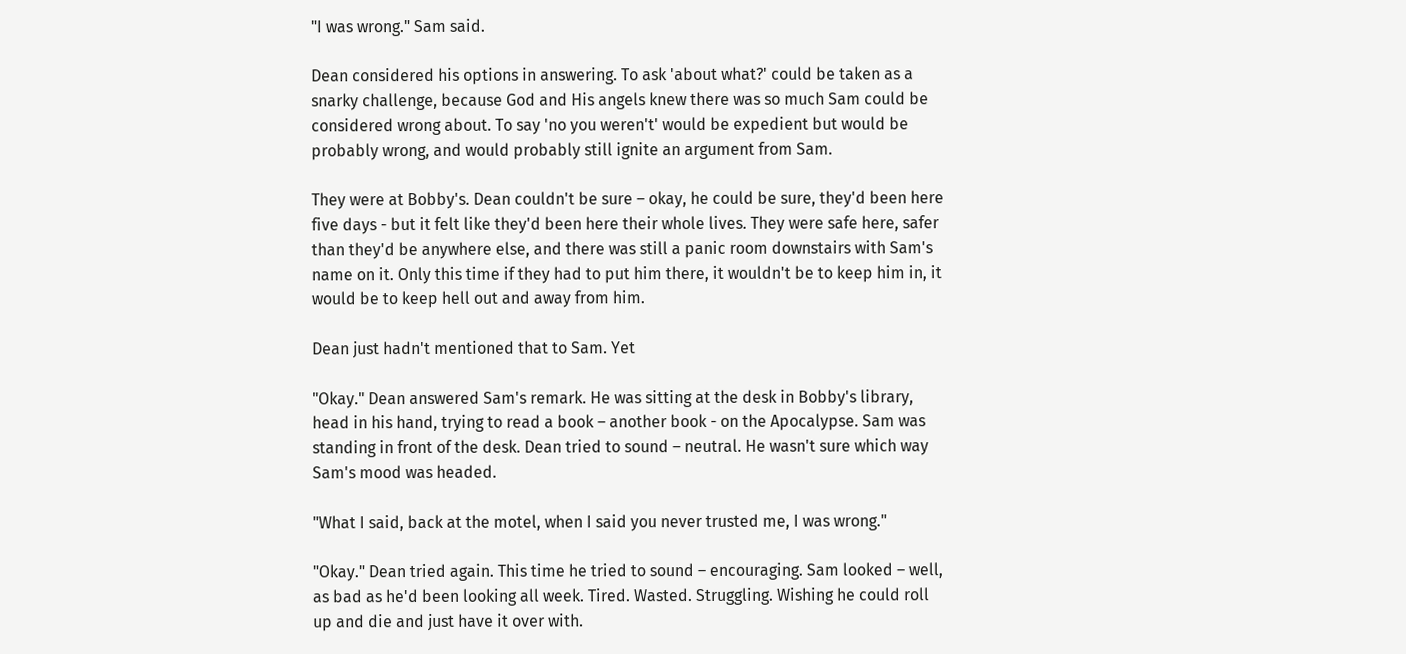"I was wrong." Sam said.

Dean considered his options in answering. To ask 'about what?' could be taken as a snarky challenge, because God and His angels knew there was so much Sam could be considered wrong about. To say 'no you weren't' would be expedient but would be probably wrong, and would probably still ignite an argument from Sam.

They were at Bobby's. Dean couldn't be sure – okay, he could be sure, they'd been here five days - but it felt like they'd been here their whole lives. They were safe here, safer than they'd be anywhere else, and there was still a panic room downstairs with Sam's name on it. Only this time if they had to put him there, it wouldn't be to keep him in, it would be to keep hell out and away from him.

Dean just hadn't mentioned that to Sam. Yet

"Okay." Dean answered Sam's remark. He was sitting at the desk in Bobby's library, head in his hand, trying to read a book – another book - on the Apocalypse. Sam was standing in front of the desk. Dean tried to sound – neutral. He wasn't sure which way Sam's mood was headed.

"What I said, back at the motel, when I said you never trusted me, I was wrong."

"Okay." Dean tried again. This time he tried to sound – encouraging. Sam looked – well, as bad as he'd been looking all week. Tired. Wasted. Struggling. Wishing he could roll up and die and just have it over with.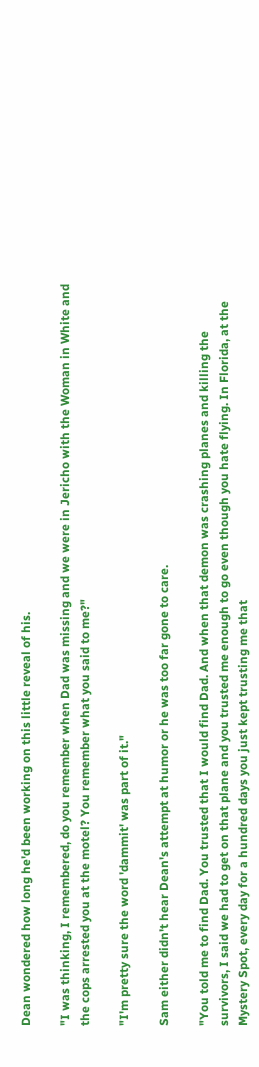Dean wondered how long he'd been working on this little reveal of his.

"I was thinking, I remembered, do you remember when Dad was missing and we were in Jericho with the Woman in White and the cops arrested you at the motel? You remember what you said to me?"

"I'm pretty sure the word 'dammit' was part of it."

Sam either didn't hear Dean's attempt at humor or he was too far gone to care.

"You told me to find Dad. You trusted that I would find Dad. And when that demon was crashing planes and killing the survivors, I said we had to get on that plane and you trusted me enough to go even though you hate flying. In Florida, at the Mystery Spot, every day for a hundred days you just kept trusting me that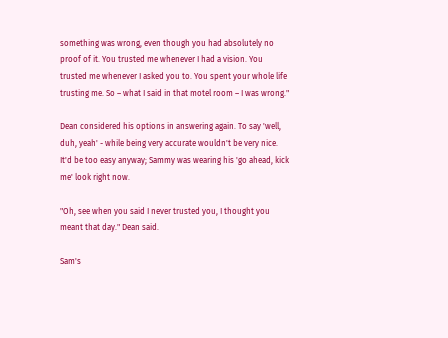something was wrong, even though you had absolutely no proof of it. You trusted me whenever I had a vision. You trusted me whenever I asked you to. You spent your whole life trusting me. So – what I said in that motel room – I was wrong."

Dean considered his options in answering again. To say 'well, duh, yeah' - while being very accurate wouldn't be very nice. It'd be too easy anyway; Sammy was wearing his 'go ahead, kick me' look right now.

"Oh, see when you said I never trusted you, I thought you meant that day." Dean said.

Sam's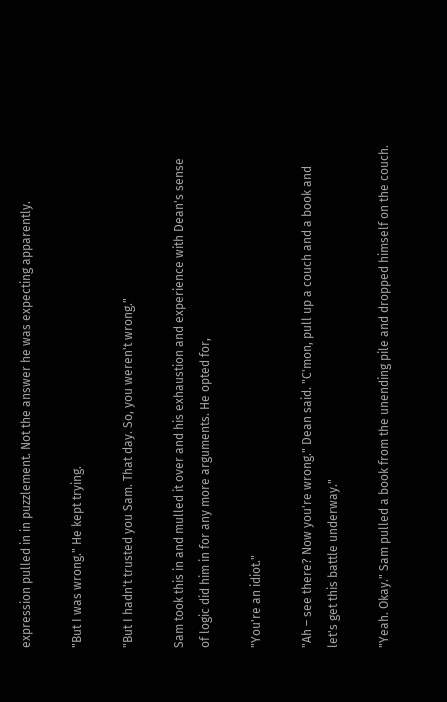expression pulled in in puzzlement. Not the answer he was expecting apparently.

"But I was wrong." He kept trying.

"But I hadn't trusted you Sam. That day. So, you weren't wrong."

Sam took this in and mulled it over and his exhaustion and experience with Dean's sense of logic did him in for any more arguments. He opted for,

"You're an idiot."

"Ah – see there? Now you're wrong." Dean said. "C'mon, pull up a couch and a book and let's get this battle underway."

"Yeah. Okay." Sam pulled a book from the unending pile and dropped himself on the couch.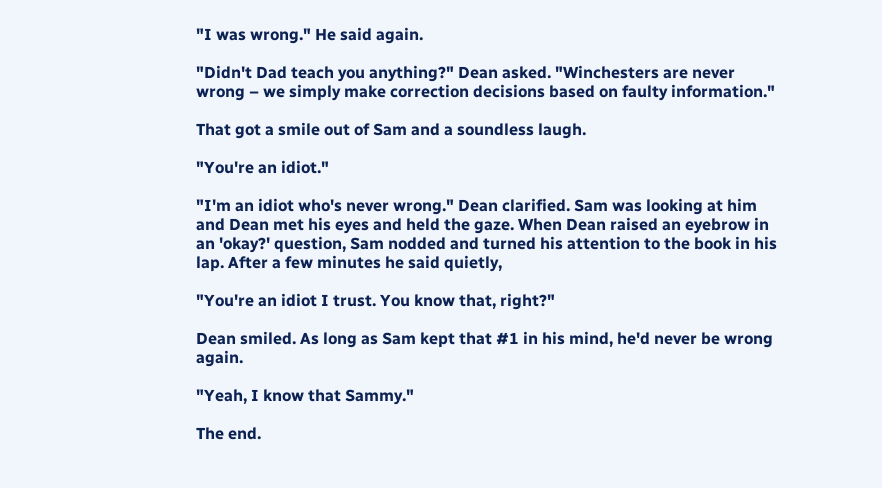"I was wrong." He said again.

"Didn't Dad teach you anything?" Dean asked. "Winchesters are never wrong – we simply make correction decisions based on faulty information."

That got a smile out of Sam and a soundless laugh.

"You're an idiot."

"I'm an idiot who's never wrong." Dean clarified. Sam was looking at him and Dean met his eyes and held the gaze. When Dean raised an eyebrow in an 'okay?' question, Sam nodded and turned his attention to the book in his lap. After a few minutes he said quietly,

"You're an idiot I trust. You know that, right?"

Dean smiled. As long as Sam kept that #1 in his mind, he'd never be wrong again.

"Yeah, I know that Sammy."

The end.